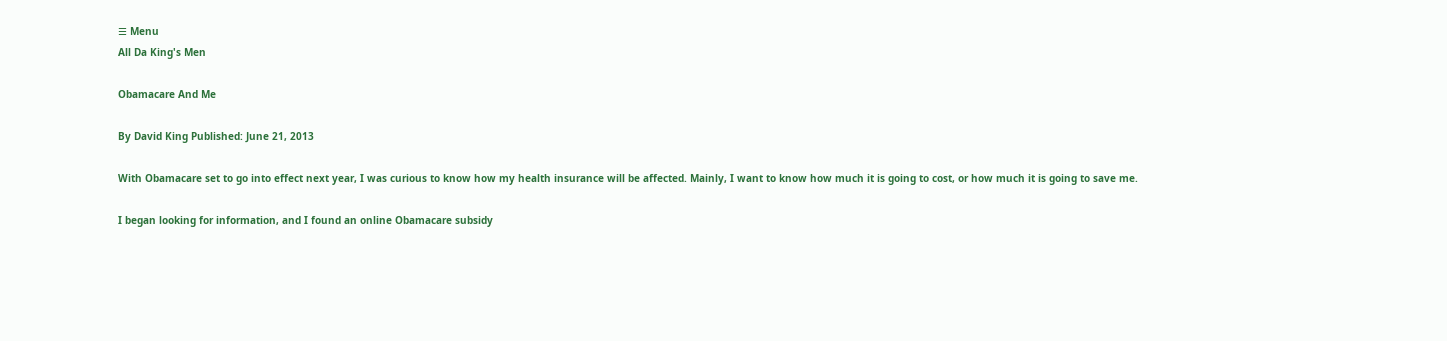☰ Menu
All Da King's Men

Obamacare And Me

By David King Published: June 21, 2013

With Obamacare set to go into effect next year, I was curious to know how my health insurance will be affected. Mainly, I want to know how much it is going to cost, or how much it is going to save me.

I began looking for information, and I found an online Obamacare subsidy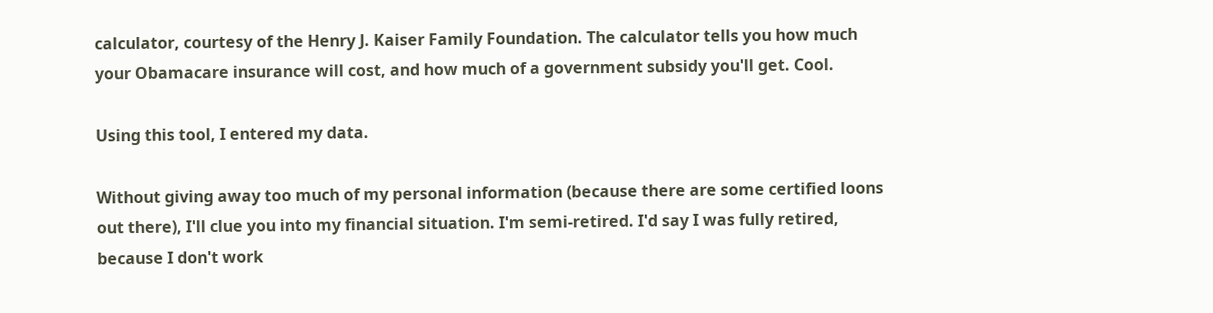calculator, courtesy of the Henry J. Kaiser Family Foundation. The calculator tells you how much your Obamacare insurance will cost, and how much of a government subsidy you'll get. Cool.

Using this tool, I entered my data.

Without giving away too much of my personal information (because there are some certified loons out there), I'll clue you into my financial situation. I'm semi-retired. I'd say I was fully retired, because I don't work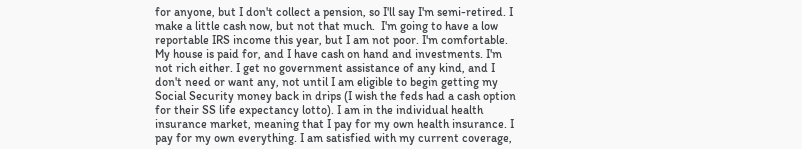for anyone, but I don't collect a pension, so I'll say I'm semi-retired. I make a little cash now, but not that much.  I'm going to have a low reportable IRS income this year, but I am not poor. I'm comfortable.  My house is paid for, and I have cash on hand and investments. I'm not rich either. I get no government assistance of any kind, and I don't need or want any, not until I am eligible to begin getting my Social Security money back in drips (I wish the feds had a cash option for their SS life expectancy lotto). I am in the individual health insurance market, meaning that I pay for my own health insurance. I pay for my own everything. I am satisfied with my current coverage,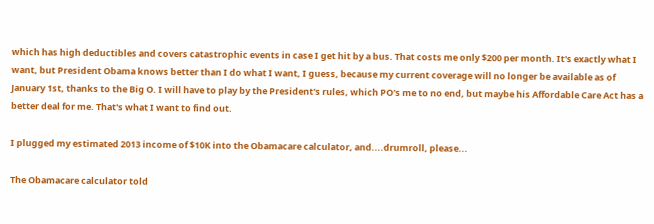which has high deductibles and covers catastrophic events in case I get hit by a bus. That costs me only $200 per month. It's exactly what I want, but President Obama knows better than I do what I want, I guess, because my current coverage will no longer be available as of January 1st, thanks to the Big O. I will have to play by the President's rules, which PO's me to no end, but maybe his Affordable Care Act has a better deal for me. That's what I want to find out.

I plugged my estimated 2013 income of $10K into the Obamacare calculator, and....drumroll, please...

The Obamacare calculator told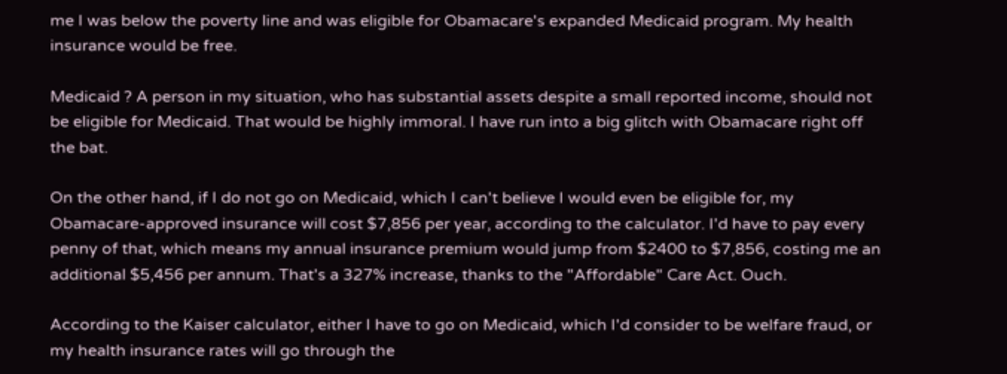me I was below the poverty line and was eligible for Obamacare's expanded Medicaid program. My health insurance would be free.

Medicaid ? A person in my situation, who has substantial assets despite a small reported income, should not be eligible for Medicaid. That would be highly immoral. I have run into a big glitch with Obamacare right off the bat.

On the other hand, if I do not go on Medicaid, which I can't believe I would even be eligible for, my Obamacare-approved insurance will cost $7,856 per year, according to the calculator. I'd have to pay every penny of that, which means my annual insurance premium would jump from $2400 to $7,856, costing me an additional $5,456 per annum. That's a 327% increase, thanks to the "Affordable" Care Act. Ouch.

According to the Kaiser calculator, either I have to go on Medicaid, which I'd consider to be welfare fraud, or my health insurance rates will go through the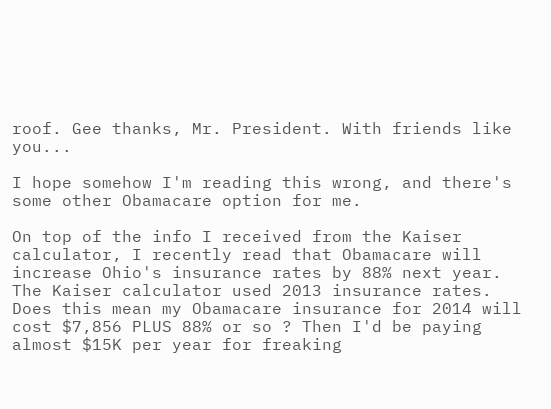roof. Gee thanks, Mr. President. With friends like you...

I hope somehow I'm reading this wrong, and there's some other Obamacare option for me.

On top of the info I received from the Kaiser calculator, I recently read that Obamacare will increase Ohio's insurance rates by 88% next year. The Kaiser calculator used 2013 insurance rates. Does this mean my Obamacare insurance for 2014 will cost $7,856 PLUS 88% or so ? Then I'd be paying almost $15K per year for freaking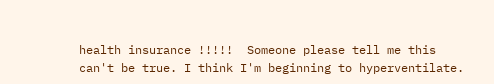health insurance !!!!!  Someone please tell me this can't be true. I think I'm beginning to hyperventilate.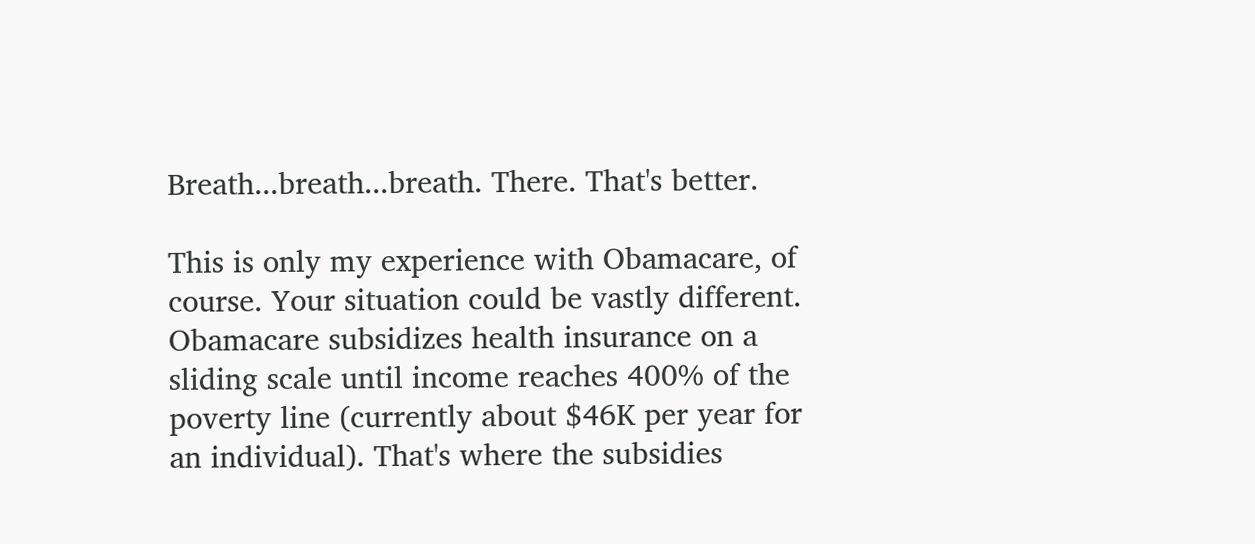Breath...breath...breath. There. That's better.

This is only my experience with Obamacare, of course. Your situation could be vastly different. Obamacare subsidizes health insurance on a sliding scale until income reaches 400% of the poverty line (currently about $46K per year for an individual). That's where the subsidies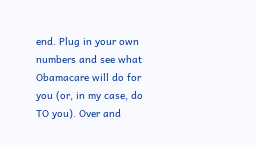end. Plug in your own numbers and see what Obamacare will do for you (or, in my case, do TO you). Over and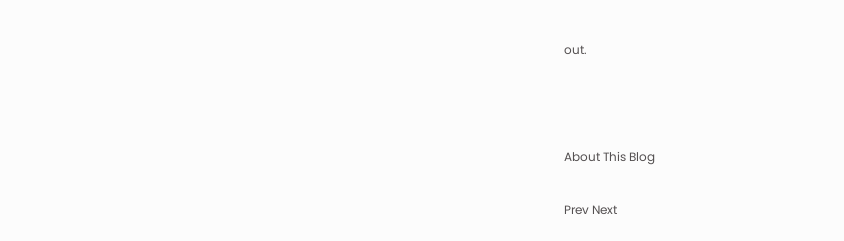out.



About This Blog

Prev Next